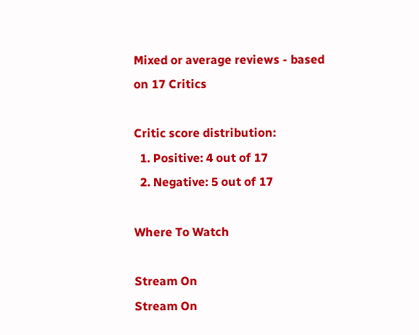Mixed or average reviews - based on 17 Critics

Critic score distribution:
  1. Positive: 4 out of 17
  2. Negative: 5 out of 17

Where To Watch

Stream On
Stream On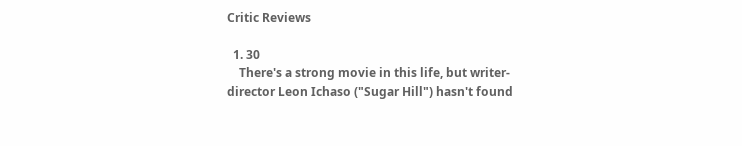Critic Reviews

  1. 30
    There's a strong movie in this life, but writer-director Leon Ichaso ("Sugar Hill") hasn't found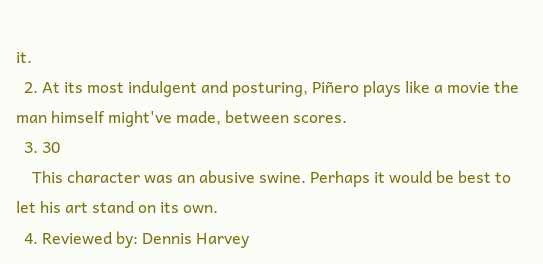it.
  2. At its most indulgent and posturing, Piñero plays like a movie the man himself might've made, between scores.
  3. 30
    This character was an abusive swine. Perhaps it would be best to let his art stand on its own.
  4. Reviewed by: Dennis Harvey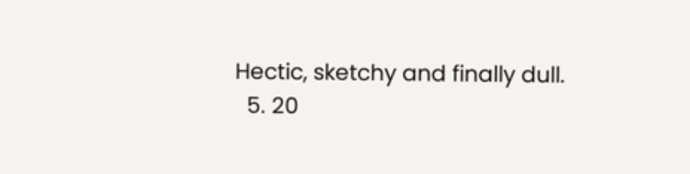Hectic, sketchy and finally dull.
  5. 20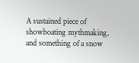A sustained piece of showboating mythmaking, and something of a snow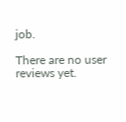job.

There are no user reviews yet.